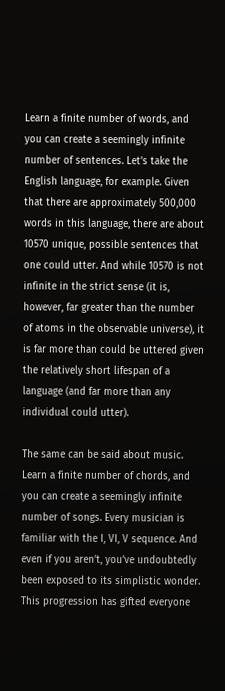Learn a finite number of words, and you can create a seemingly infinite number of sentences. Let’s take the English language, for example. Given that there are approximately 500,000 words in this language, there are about 10570 unique, possible sentences that one could utter. And while 10570 is not infinite in the strict sense (it is, however, far greater than the number of atoms in the observable universe), it is far more than could be uttered given the relatively short lifespan of a language (and far more than any individual could utter).

The same can be said about music. Learn a finite number of chords, and you can create a seemingly infinite number of songs. Every musician is familiar with the I, VI, V sequence. And even if you aren’t, you’ve undoubtedly been exposed to its simplistic wonder. This progression has gifted everyone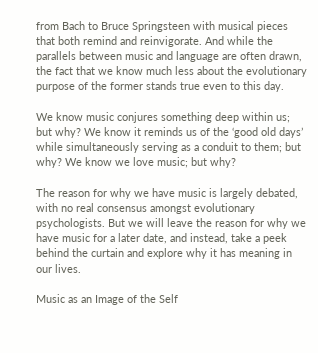from Bach to Bruce Springsteen with musical pieces that both remind and reinvigorate. And while the parallels between music and language are often drawn, the fact that we know much less about the evolutionary purpose of the former stands true even to this day.

We know music conjures something deep within us; but why? We know it reminds us of the ‘good old days’ while simultaneously serving as a conduit to them; but why? We know we love music; but why?

The reason for why we have music is largely debated, with no real consensus amongst evolutionary psychologists. But we will leave the reason for why we have music for a later date, and instead, take a peek behind the curtain and explore why it has meaning in our lives.

Music as an Image of the Self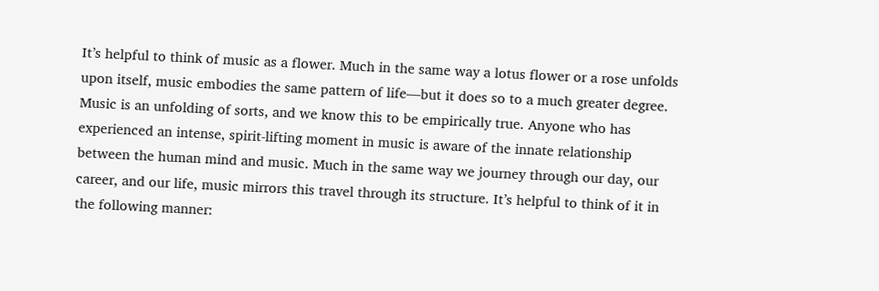It’s helpful to think of music as a flower. Much in the same way a lotus flower or a rose unfolds upon itself, music embodies the same pattern of life—but it does so to a much greater degree. Music is an unfolding of sorts, and we know this to be empirically true. Anyone who has experienced an intense, spirit-lifting moment in music is aware of the innate relationship between the human mind and music. Much in the same way we journey through our day, our career, and our life, music mirrors this travel through its structure. It’s helpful to think of it in the following manner: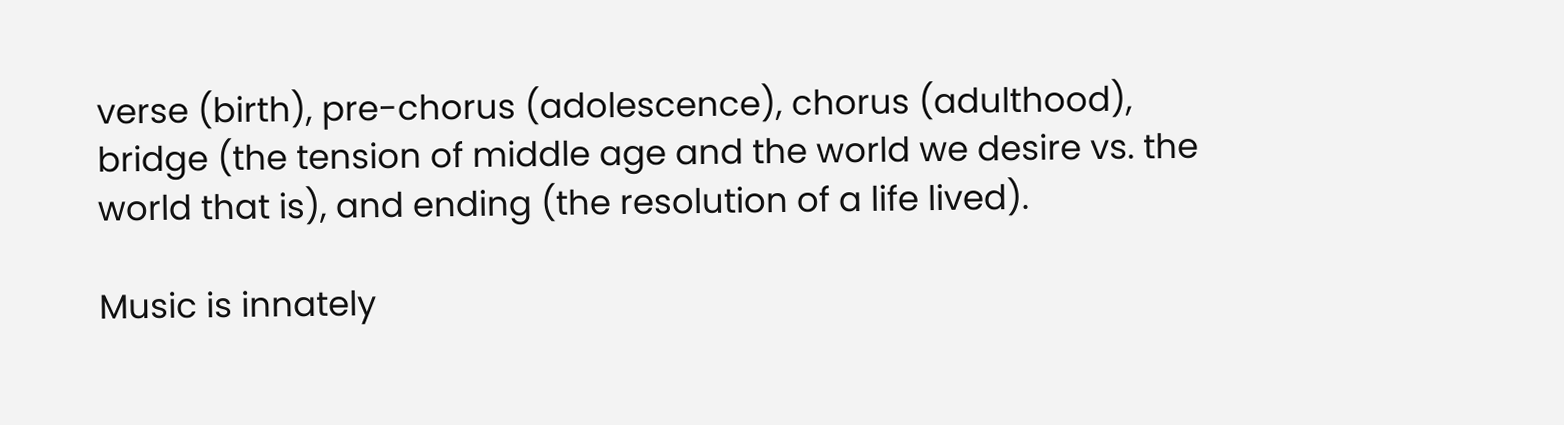verse (birth), pre-chorus (adolescence), chorus (adulthood), bridge (the tension of middle age and the world we desire vs. the world that is), and ending (the resolution of a life lived).

Music is innately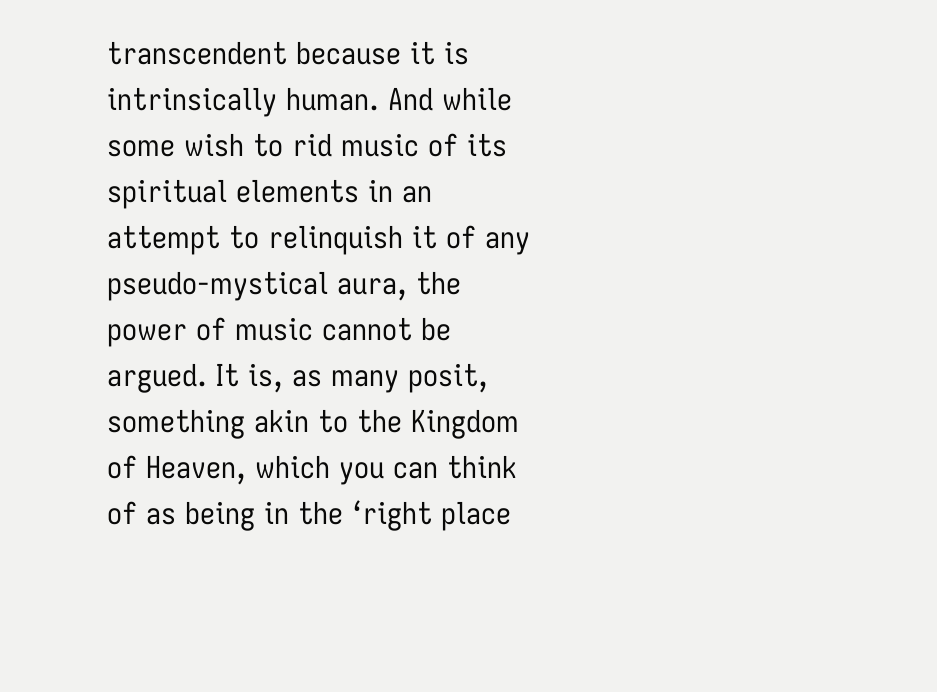transcendent because it is intrinsically human. And while some wish to rid music of its spiritual elements in an attempt to relinquish it of any pseudo-mystical aura, the power of music cannot be argued. It is, as many posit, something akin to the Kingdom of Heaven, which you can think of as being in the ‘right place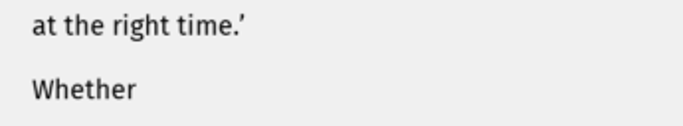at the right time.’

Whether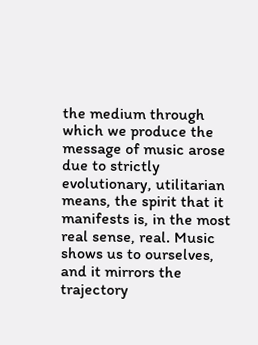the medium through which we produce the message of music arose due to strictly evolutionary, utilitarian means, the spirit that it manifests is, in the most real sense, real. Music shows us to ourselves, and it mirrors the trajectory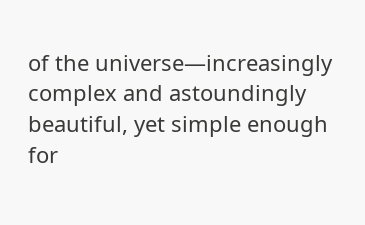of the universe—increasingly complex and astoundingly beautiful, yet simple enough for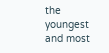the youngest and most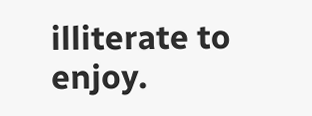illiterate to enjoy.